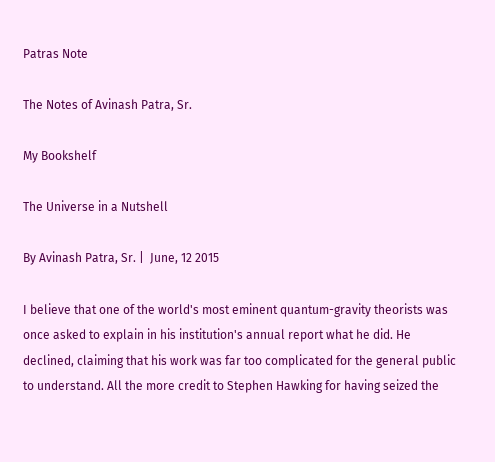Patras Note

The Notes of Avinash Patra, Sr.

My Bookshelf

The Universe in a Nutshell

By Avinash Patra, Sr. |  June, 12 2015

I believe that one of the world's most eminent quantum-gravity theorists was once asked to explain in his institution's annual report what he did. He declined, claiming that his work was far too complicated for the general public to understand. All the more credit to Stephen Hawking for having seized the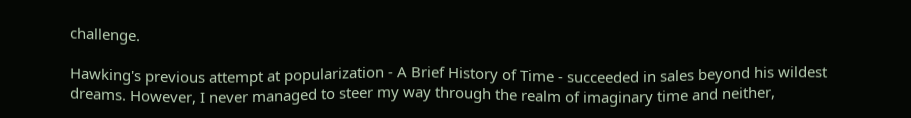challenge.

Hawking's previous attempt at popularization - A Brief History of Time - succeeded in sales beyond his wildest dreams. However, I never managed to steer my way through the realm of imaginary time and neither,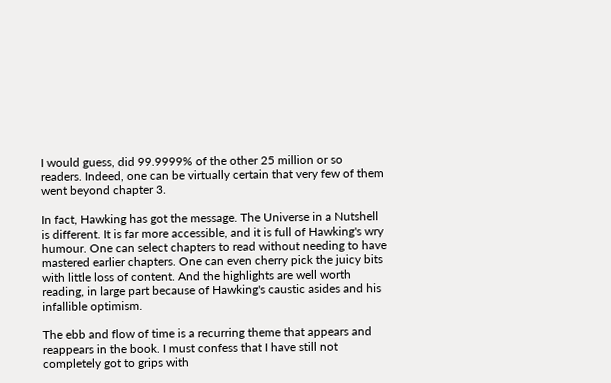I would guess, did 99.9999% of the other 25 million or so readers. Indeed, one can be virtually certain that very few of them went beyond chapter 3.

In fact, Hawking has got the message. The Universe in a Nutshell is different. It is far more accessible, and it is full of Hawking's wry humour. One can select chapters to read without needing to have mastered earlier chapters. One can even cherry pick the juicy bits with little loss of content. And the highlights are well worth reading, in large part because of Hawking's caustic asides and his infallible optimism.

The ebb and flow of time is a recurring theme that appears and reappears in the book. I must confess that I have still not completely got to grips with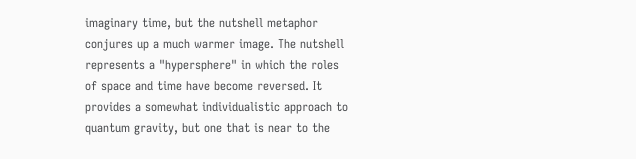imaginary time, but the nutshell metaphor conjures up a much warmer image. The nutshell represents a "hypersphere" in which the roles of space and time have become reversed. It provides a somewhat individualistic approach to quantum gravity, but one that is near to the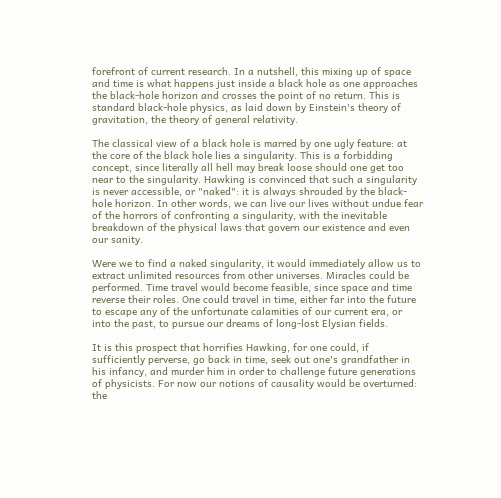forefront of current research. In a nutshell, this mixing up of space and time is what happens just inside a black hole as one approaches the black-hole horizon and crosses the point of no return. This is standard black-hole physics, as laid down by Einstein's theory of gravitation, the theory of general relativity.

The classical view of a black hole is marred by one ugly feature: at the core of the black hole lies a singularity. This is a forbidding concept, since literally all hell may break loose should one get too near to the singularity. Hawking is convinced that such a singularity is never accessible, or "naked": it is always shrouded by the black-hole horizon. In other words, we can live our lives without undue fear of the horrors of confronting a singularity, with the inevitable breakdown of the physical laws that govern our existence and even our sanity.

Were we to find a naked singularity, it would immediately allow us to extract unlimited resources from other universes. Miracles could be performed. Time travel would become feasible, since space and time reverse their roles. One could travel in time, either far into the future to escape any of the unfortunate calamities of our current era, or into the past, to pursue our dreams of long-lost Elysian fields.

It is this prospect that horrifies Hawking, for one could, if sufficiently perverse, go back in time, seek out one's grandfather in his infancy, and murder him in order to challenge future generations of physicists. For now our notions of causality would be overturned: the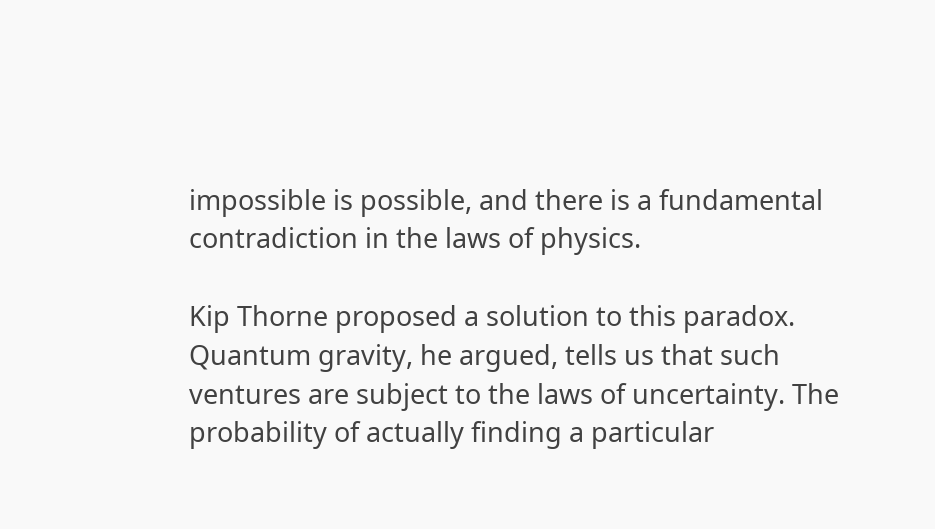impossible is possible, and there is a fundamental contradiction in the laws of physics.

Kip Thorne proposed a solution to this paradox. Quantum gravity, he argued, tells us that such ventures are subject to the laws of uncertainty. The probability of actually finding a particular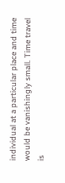individual at a particular place and time would be vanishingly small. Time travel is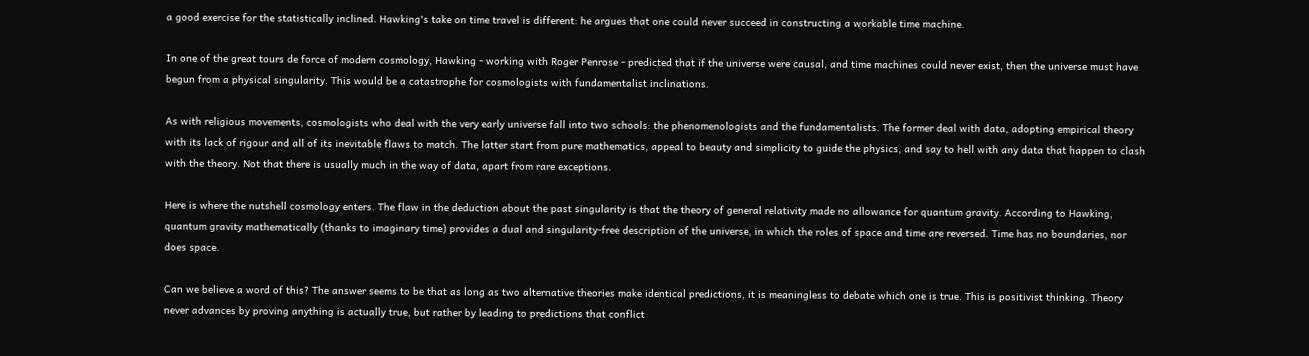a good exercise for the statistically inclined. Hawking's take on time travel is different: he argues that one could never succeed in constructing a workable time machine.

In one of the great tours de force of modern cosmology, Hawking - working with Roger Penrose - predicted that if the universe were causal, and time machines could never exist, then the universe must have begun from a physical singularity. This would be a catastrophe for cosmologists with fundamentalist inclinations.

As with religious movements, cosmologists who deal with the very early universe fall into two schools: the phenomenologists and the fundamentalists. The former deal with data, adopting empirical theory with its lack of rigour and all of its inevitable flaws to match. The latter start from pure mathematics, appeal to beauty and simplicity to guide the physics, and say to hell with any data that happen to clash with the theory. Not that there is usually much in the way of data, apart from rare exceptions.

Here is where the nutshell cosmology enters. The flaw in the deduction about the past singularity is that the theory of general relativity made no allowance for quantum gravity. According to Hawking, quantum gravity mathematically (thanks to imaginary time) provides a dual and singularity-free description of the universe, in which the roles of space and time are reversed. Time has no boundaries, nor does space.

Can we believe a word of this? The answer seems to be that as long as two alternative theories make identical predictions, it is meaningless to debate which one is true. This is positivist thinking. Theory never advances by proving anything is actually true, but rather by leading to predictions that conflict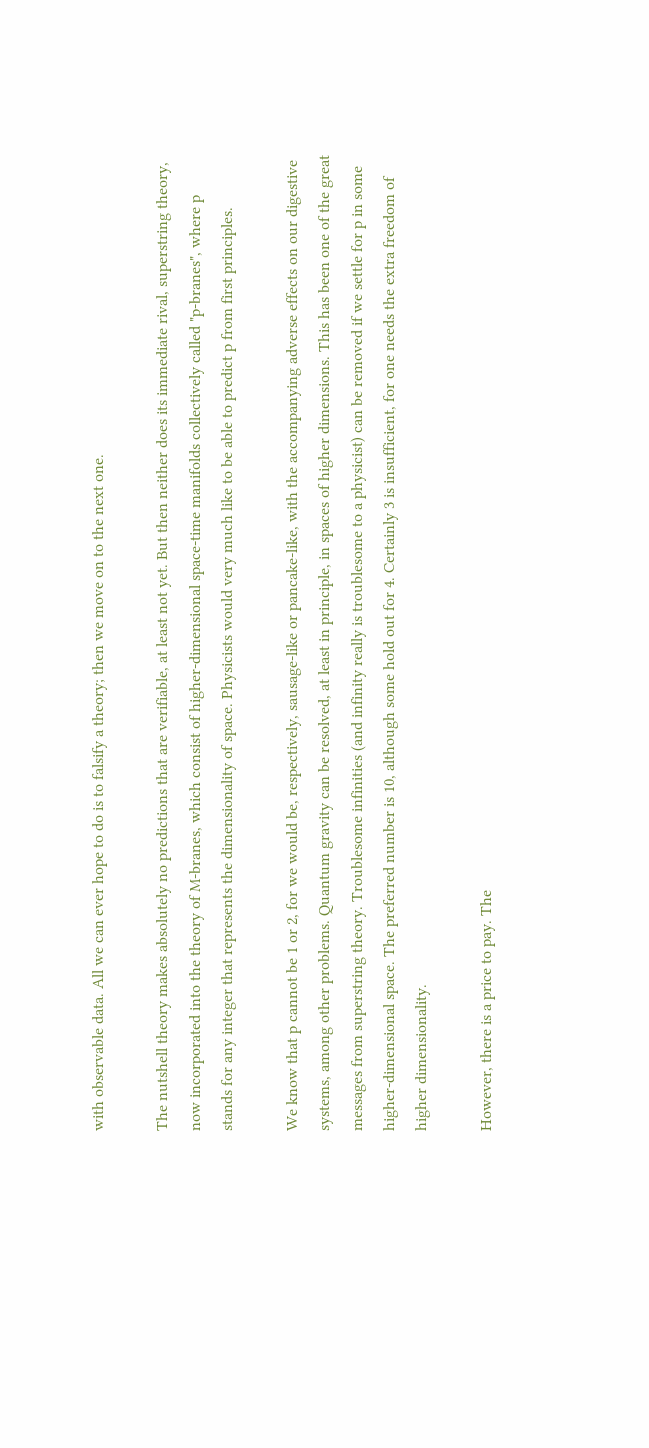with observable data. All we can ever hope to do is to falsify a theory; then we move on to the next one.

The nutshell theory makes absolutely no predictions that are verifiable, at least not yet. But then neither does its immediate rival, superstring theory, now incorporated into the theory of M-branes, which consist of higher-dimensional space-time manifolds collectively called "p-branes", where p stands for any integer that represents the dimensionality of space. Physicists would very much like to be able to predict p from first principles.

We know that p cannot be 1 or 2, for we would be, respectively, sausage-like or pancake-like, with the accompanying adverse effects on our digestive systems, among other problems. Quantum gravity can be resolved, at least in principle, in spaces of higher dimensions. This has been one of the great messages from superstring theory. Troublesome infinities (and infinity really is troublesome to a physicist) can be removed if we settle for p in some higher-dimensional space. The preferred number is 10, although some hold out for 4. Certainly 3 is insufficient, for one needs the extra freedom of higher dimensionality.

However, there is a price to pay. The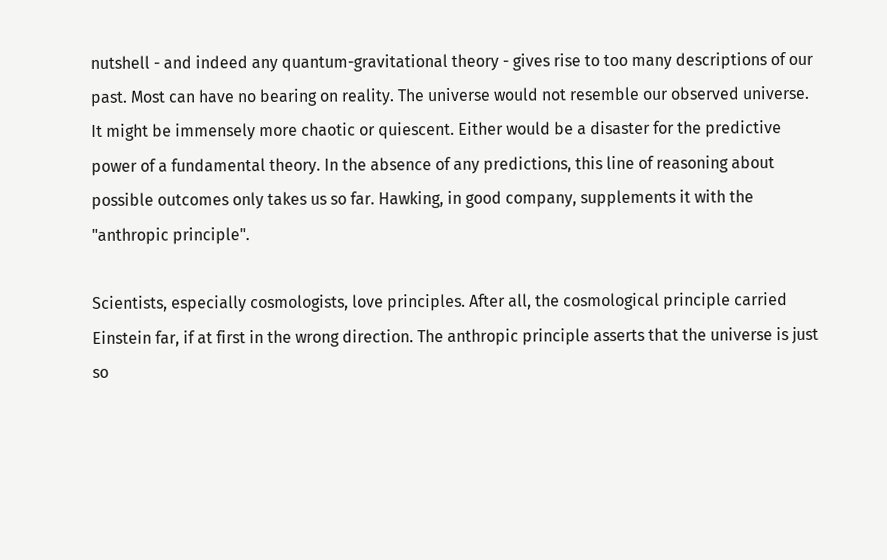nutshell - and indeed any quantum-gravitational theory - gives rise to too many descriptions of our past. Most can have no bearing on reality. The universe would not resemble our observed universe. It might be immensely more chaotic or quiescent. Either would be a disaster for the predictive power of a fundamental theory. In the absence of any predictions, this line of reasoning about possible outcomes only takes us so far. Hawking, in good company, supplements it with the "anthropic principle".

Scientists, especially cosmologists, love principles. After all, the cosmological principle carried Einstein far, if at first in the wrong direction. The anthropic principle asserts that the universe is just so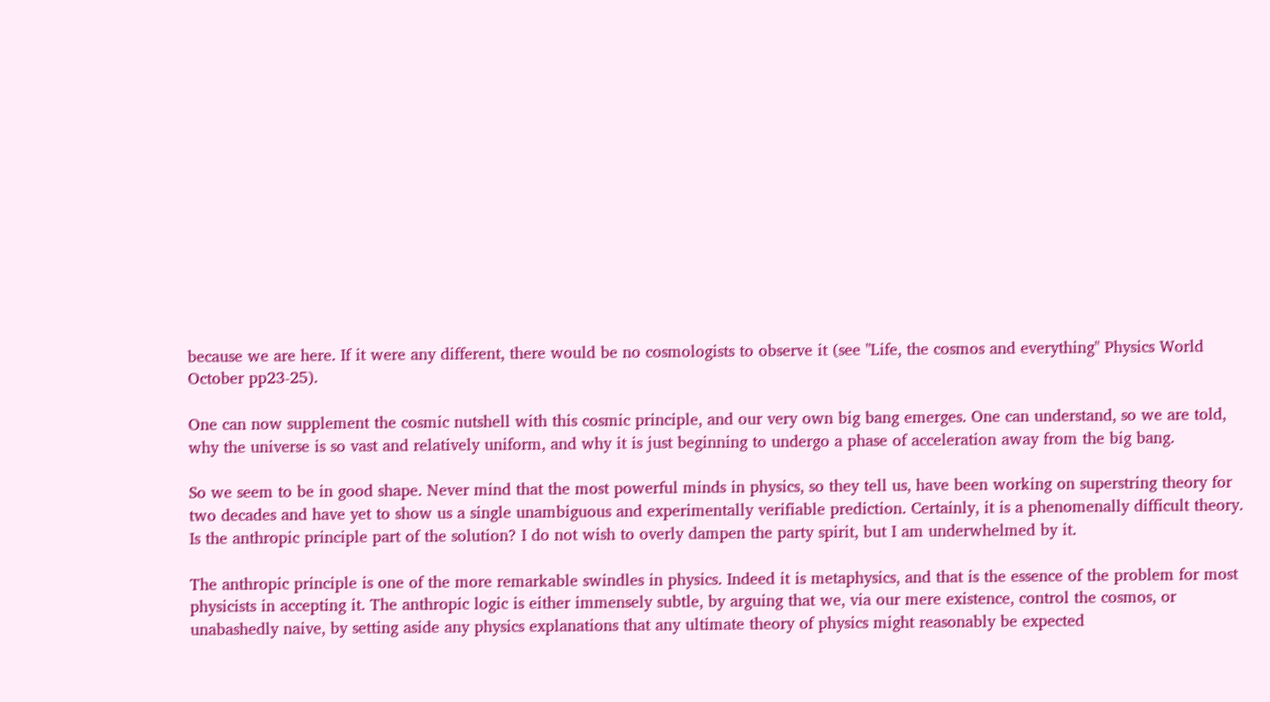because we are here. If it were any different, there would be no cosmologists to observe it (see "Life, the cosmos and everything" Physics World October pp23-25).

One can now supplement the cosmic nutshell with this cosmic principle, and our very own big bang emerges. One can understand, so we are told, why the universe is so vast and relatively uniform, and why it is just beginning to undergo a phase of acceleration away from the big bang.

So we seem to be in good shape. Never mind that the most powerful minds in physics, so they tell us, have been working on superstring theory for two decades and have yet to show us a single unambiguous and experimentally verifiable prediction. Certainly, it is a phenomenally difficult theory. Is the anthropic principle part of the solution? I do not wish to overly dampen the party spirit, but I am underwhelmed by it.

The anthropic principle is one of the more remarkable swindles in physics. Indeed it is metaphysics, and that is the essence of the problem for most physicists in accepting it. The anthropic logic is either immensely subtle, by arguing that we, via our mere existence, control the cosmos, or unabashedly naive, by setting aside any physics explanations that any ultimate theory of physics might reasonably be expected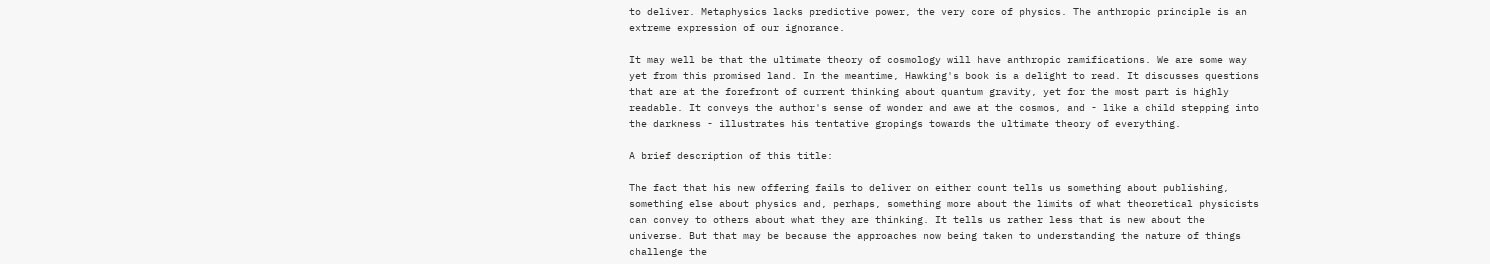to deliver. Metaphysics lacks predictive power, the very core of physics. The anthropic principle is an extreme expression of our ignorance.

It may well be that the ultimate theory of cosmology will have anthropic ramifications. We are some way yet from this promised land. In the meantime, Hawking's book is a delight to read. It discusses questions that are at the forefront of current thinking about quantum gravity, yet for the most part is highly readable. It conveys the author's sense of wonder and awe at the cosmos, and - like a child stepping into the darkness - illustrates his tentative gropings towards the ultimate theory of everything.

A brief description of this title:

The fact that his new offering fails to deliver on either count tells us something about publishing, something else about physics and, perhaps, something more about the limits of what theoretical physicists can convey to others about what they are thinking. It tells us rather less that is new about the universe. But that may be because the approaches now being taken to understanding the nature of things challenge the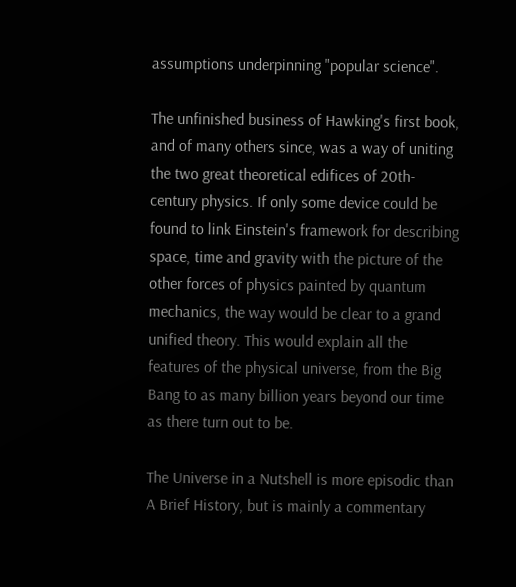assumptions underpinning "popular science".

The unfinished business of Hawking's first book, and of many others since, was a way of uniting the two great theoretical edifices of 20th-century physics. If only some device could be found to link Einstein's framework for describing space, time and gravity with the picture of the other forces of physics painted by quantum mechanics, the way would be clear to a grand unified theory. This would explain all the features of the physical universe, from the Big Bang to as many billion years beyond our time as there turn out to be.

The Universe in a Nutshell is more episodic than A Brief History, but is mainly a commentary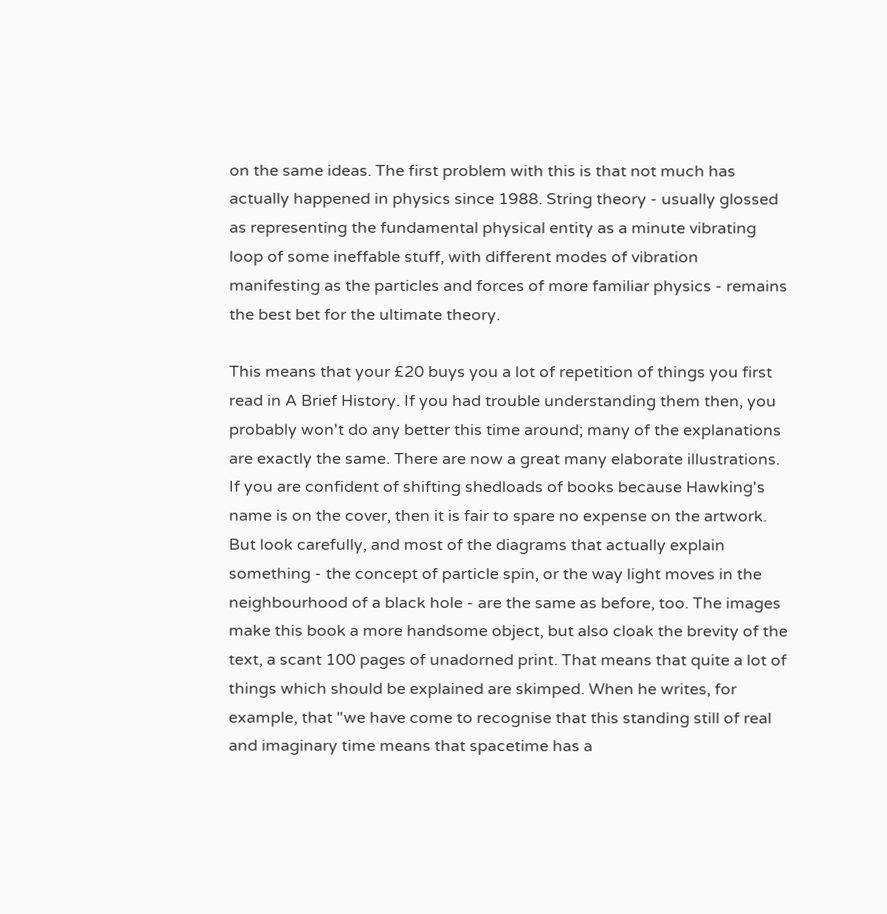on the same ideas. The first problem with this is that not much has actually happened in physics since 1988. String theory - usually glossed as representing the fundamental physical entity as a minute vibrating loop of some ineffable stuff, with different modes of vibration manifesting as the particles and forces of more familiar physics - remains the best bet for the ultimate theory.

This means that your £20 buys you a lot of repetition of things you first read in A Brief History. If you had trouble understanding them then, you probably won't do any better this time around; many of the explanations are exactly the same. There are now a great many elaborate illustrations. If you are confident of shifting shedloads of books because Hawking's name is on the cover, then it is fair to spare no expense on the artwork. But look carefully, and most of the diagrams that actually explain something - the concept of particle spin, or the way light moves in the neighbourhood of a black hole - are the same as before, too. The images make this book a more handsome object, but also cloak the brevity of the text, a scant 100 pages of unadorned print. That means that quite a lot of things which should be explained are skimped. When he writes, for example, that "we have come to recognise that this standing still of real and imaginary time means that spacetime has a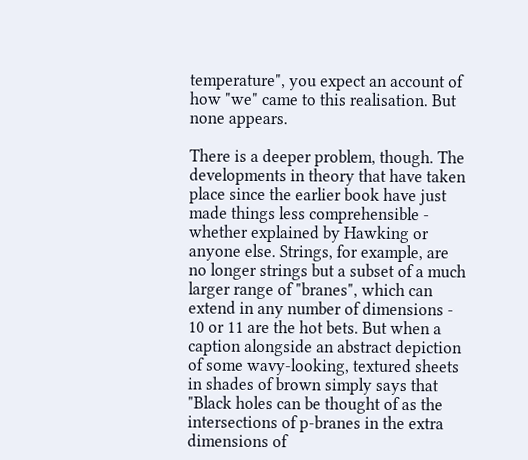temperature", you expect an account of how "we" came to this realisation. But none appears.

There is a deeper problem, though. The developments in theory that have taken place since the earlier book have just made things less comprehensible - whether explained by Hawking or anyone else. Strings, for example, are no longer strings but a subset of a much larger range of "branes", which can extend in any number of dimensions - 10 or 11 are the hot bets. But when a caption alongside an abstract depiction of some wavy-looking, textured sheets in shades of brown simply says that "Black holes can be thought of as the intersections of p-branes in the extra dimensions of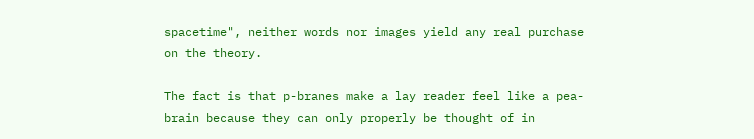spacetime", neither words nor images yield any real purchase on the theory.

The fact is that p-branes make a lay reader feel like a pea-brain because they can only properly be thought of in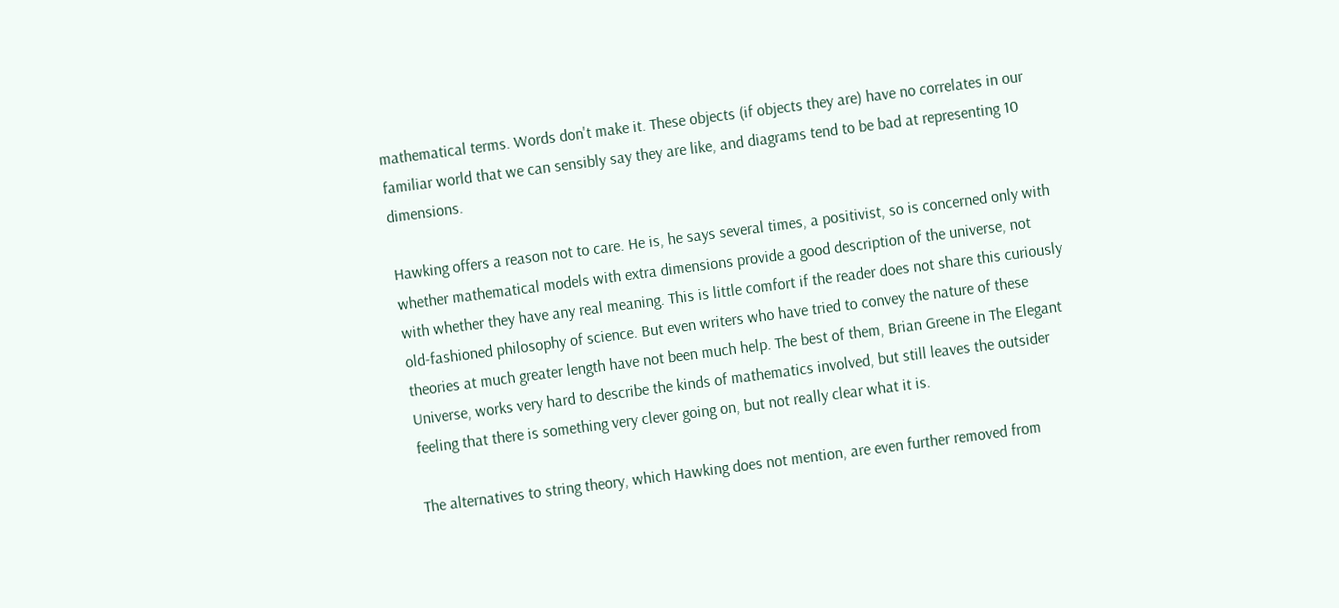mathematical terms. Words don't make it. These objects (if objects they are) have no correlates in our familiar world that we can sensibly say they are like, and diagrams tend to be bad at representing 10 dimensions.

Hawking offers a reason not to care. He is, he says several times, a positivist, so is concerned only with whether mathematical models with extra dimensions provide a good description of the universe, not with whether they have any real meaning. This is little comfort if the reader does not share this curiously old-fashioned philosophy of science. But even writers who have tried to convey the nature of these theories at much greater length have not been much help. The best of them, Brian Greene in The Elegant Universe, works very hard to describe the kinds of mathematics involved, but still leaves the outsider feeling that there is something very clever going on, but not really clear what it is.

The alternatives to string theory, which Hawking does not mention, are even further removed from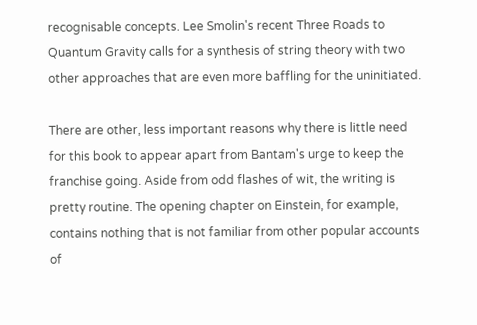recognisable concepts. Lee Smolin's recent Three Roads to Quantum Gravity calls for a synthesis of string theory with two other approaches that are even more baffling for the uninitiated.

There are other, less important reasons why there is little need for this book to appear apart from Bantam's urge to keep the franchise going. Aside from odd flashes of wit, the writing is pretty routine. The opening chapter on Einstein, for example, contains nothing that is not familiar from other popular accounts of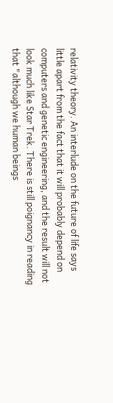relativity theory. An interlude on the future of life says little apart from the fact that it will probably depend on computers and genetic engineering, and the result will not look much like Star Trek. There is still poignancy in reading that "although we human beings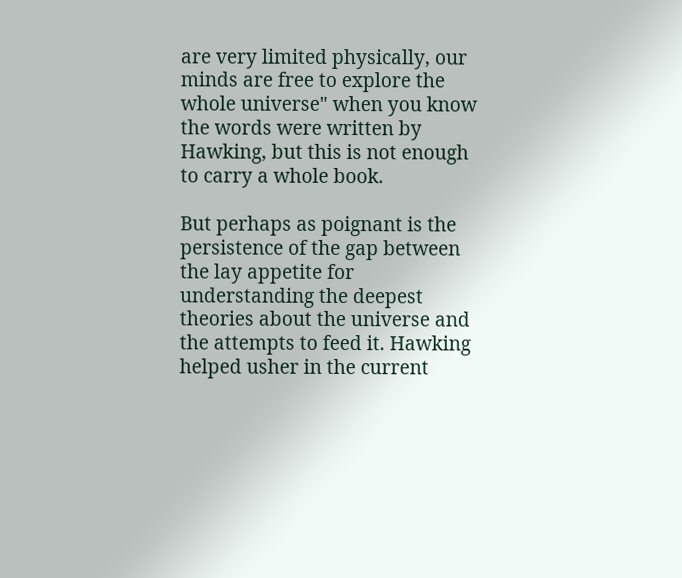are very limited physically, our minds are free to explore the whole universe" when you know the words were written by Hawking, but this is not enough to carry a whole book.

But perhaps as poignant is the persistence of the gap between the lay appetite for understanding the deepest theories about the universe and the attempts to feed it. Hawking helped usher in the current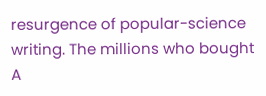resurgence of popular-science writing. The millions who bought A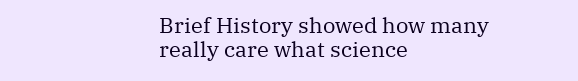Brief History showed how many really care what science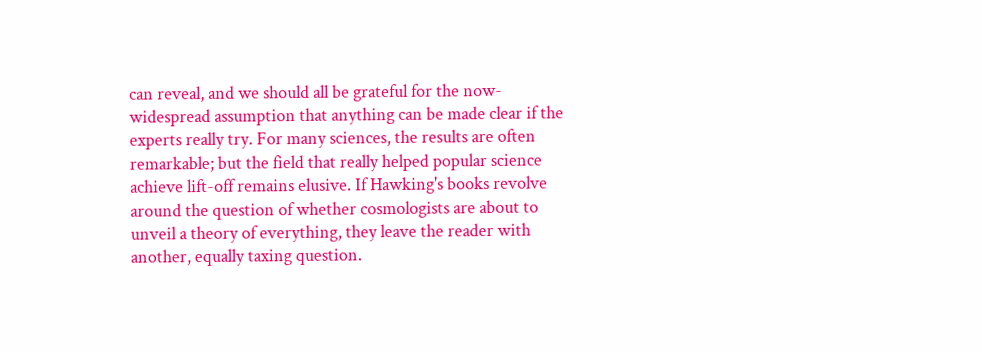can reveal, and we should all be grateful for the now-widespread assumption that anything can be made clear if the experts really try. For many sciences, the results are often remarkable; but the field that really helped popular science achieve lift-off remains elusive. If Hawking's books revolve around the question of whether cosmologists are about to unveil a theory of everything, they leave the reader with another, equally taxing question.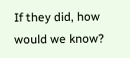If they did, how would we know?